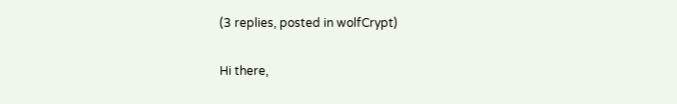(3 replies, posted in wolfCrypt)

Hi there,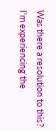Was there a resolution to this? I'm experiencing the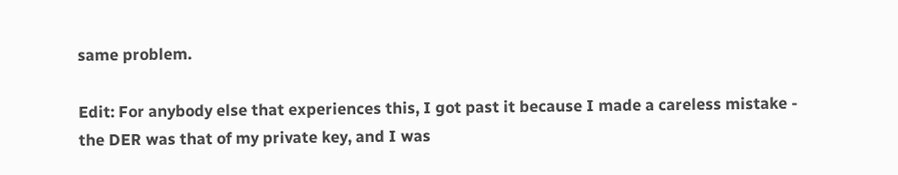same problem.

Edit: For anybody else that experiences this, I got past it because I made a careless mistake - the DER was that of my private key, and I was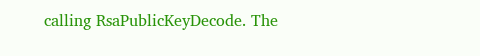calling RsaPublicKeyDecode. The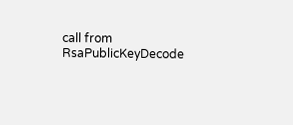call from RsaPublicKeyDecode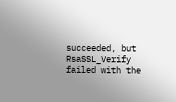succeeded, but RsaSSL_Verify failed with the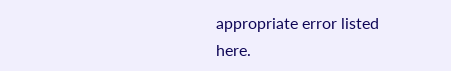appropriate error listed here.